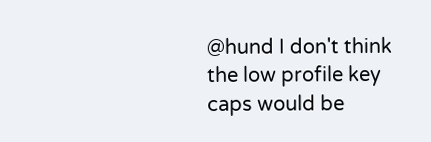@hund I don't think the low profile key caps would be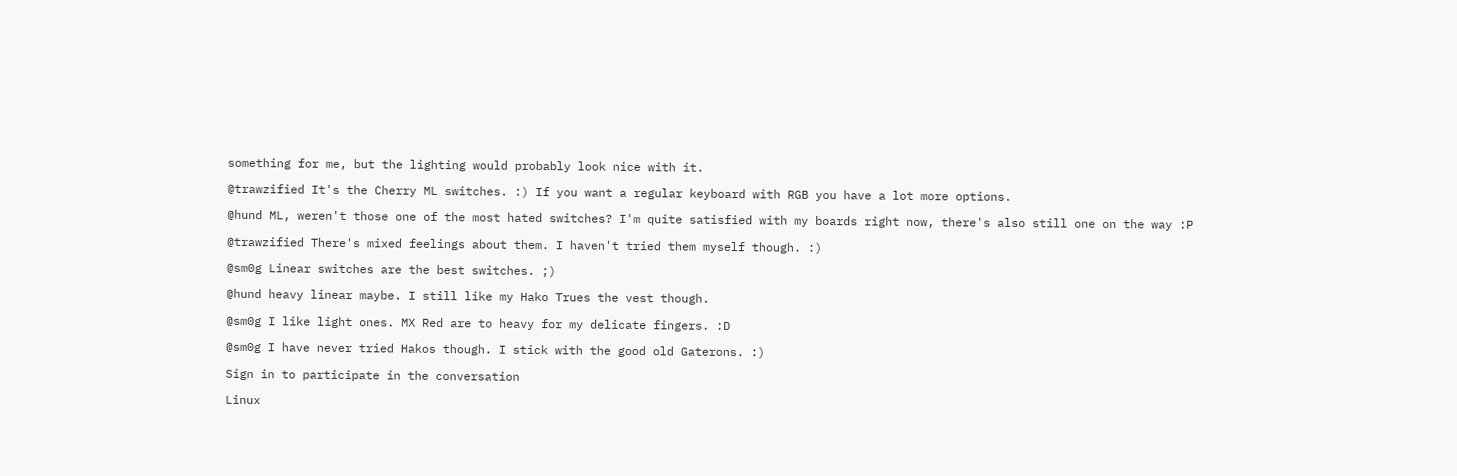something for me, but the lighting would probably look nice with it.

@trawzified It's the Cherry ML switches. :) If you want a regular keyboard with RGB you have a lot more options.

@hund ML, weren't those one of the most hated switches? I'm quite satisfied with my boards right now, there's also still one on the way :P

@trawzified There's mixed feelings about them. I haven't tried them myself though. :)

@sm0g Linear switches are the best switches. ;)

@hund heavy linear maybe. I still like my Hako Trues the vest though.

@sm0g I like light ones. MX Red are to heavy for my delicate fingers. :D

@sm0g I have never tried Hakos though. I stick with the good old Gaterons. :)

Sign in to participate in the conversation

Linux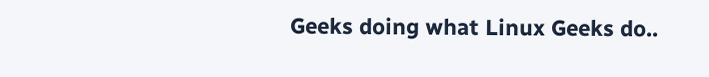Geeks doing what Linux Geeks do..